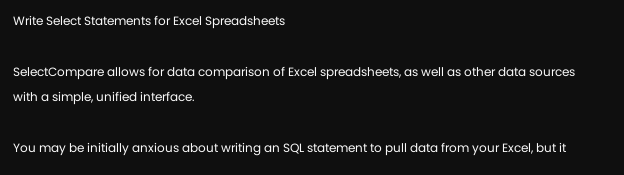Write Select Statements for Excel Spreadsheets

SelectCompare allows for data comparison of Excel spreadsheets, as well as other data sources with a simple, unified interface.

You may be initially anxious about writing an SQL statement to pull data from your Excel, but it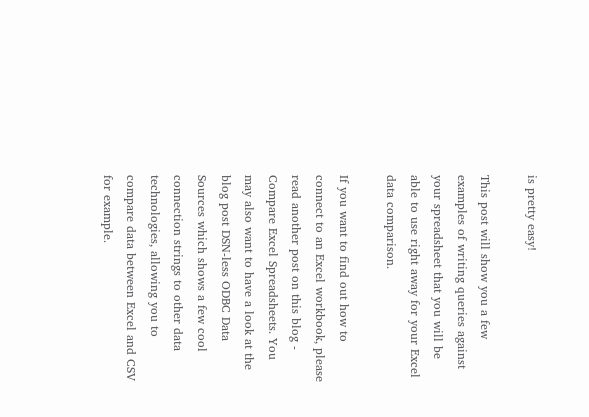is pretty easy!

This post will show you a few examples of writing queries against your spreadsheet that you will be able to use right away for your Excel data comparison.

If you want to find out how to connect to an Excel workbook, please read another post on this blog - Compare Excel Spreadsheets. You may also want to have a look at the blog post DSN-less ODBC Data Sources which shows a few cool connection strings to other data technologies, allowing you to compare data between Excel and CSV for example.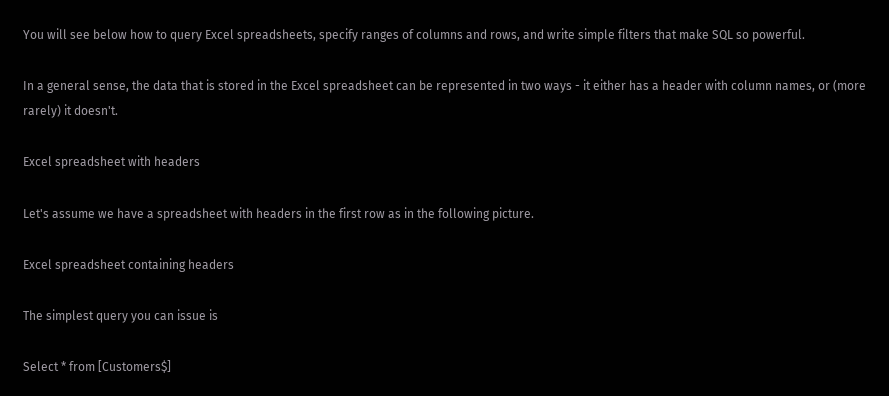You will see below how to query Excel spreadsheets, specify ranges of columns and rows, and write simple filters that make SQL so powerful.

In a general sense, the data that is stored in the Excel spreadsheet can be represented in two ways - it either has a header with column names, or (more rarely) it doesn't.

Excel spreadsheet with headers

Let's assume we have a spreadsheet with headers in the first row as in the following picture.

Excel spreadsheet containing headers

The simplest query you can issue is

Select * from [Customers$]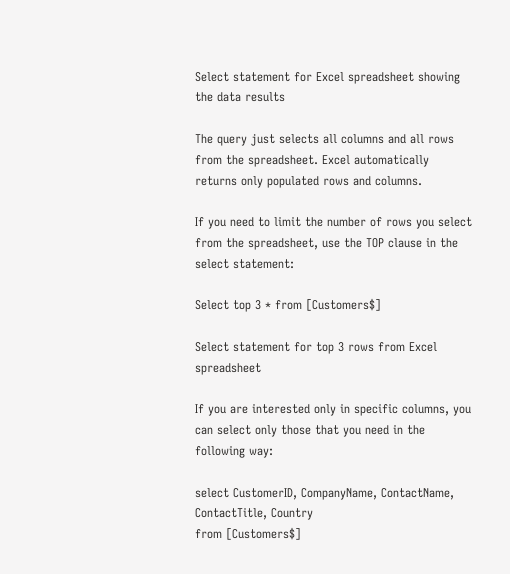Select statement for Excel spreadsheet showing the data results

The query just selects all columns and all rows from the spreadsheet. Excel automatically returns only populated rows and columns.

If you need to limit the number of rows you select from the spreadsheet, use the TOP clause in the select statement:

Select top 3 * from [Customers$]

Select statement for top 3 rows from Excel spreadsheet

If you are interested only in specific columns, you can select only those that you need in the following way:

select CustomerID, CompanyName, ContactName, ContactTitle, Country
from [Customers$]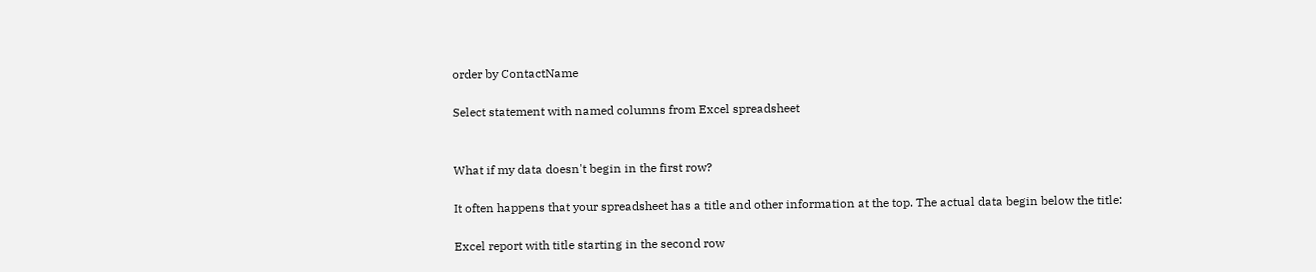order by ContactName

Select statement with named columns from Excel spreadsheet


What if my data doesn't begin in the first row?

It often happens that your spreadsheet has a title and other information at the top. The actual data begin below the title:

Excel report with title starting in the second row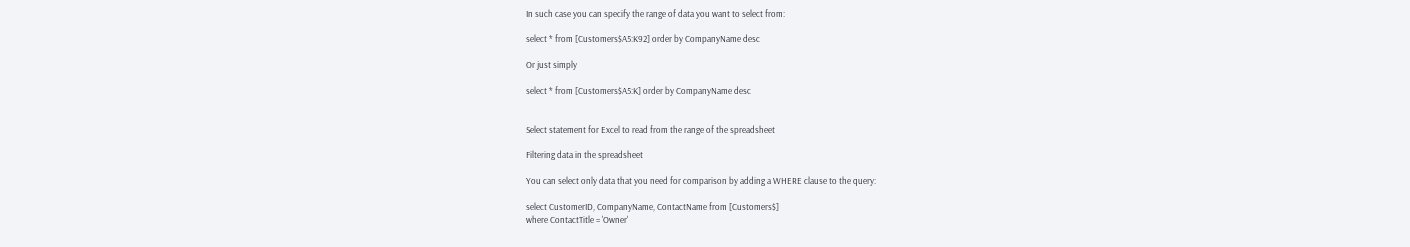In such case you can specify the range of data you want to select from:

select * from [Customers$A5:K92] order by CompanyName desc

Or just simply

select * from [Customers$A5:K] order by CompanyName desc


Select statement for Excel to read from the range of the spreadsheet

Filtering data in the spreadsheet

You can select only data that you need for comparison by adding a WHERE clause to the query:

select CustomerID, CompanyName, ContactName from [Customers$]
where ContactTitle = 'Owner'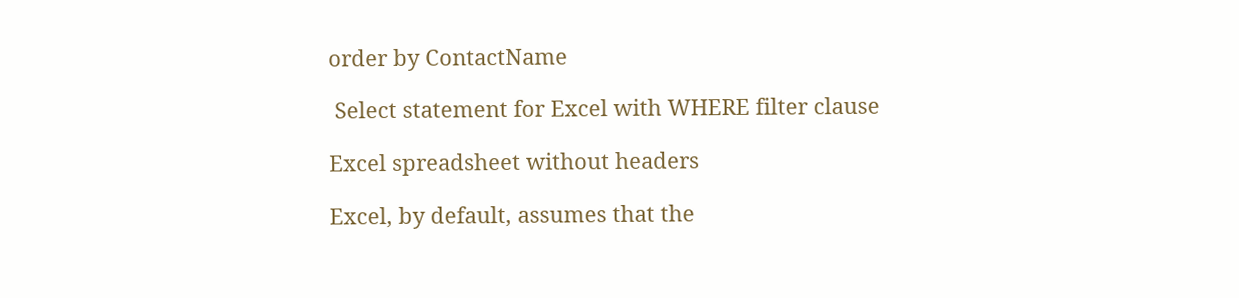order by ContactName

 Select statement for Excel with WHERE filter clause

Excel spreadsheet without headers

Excel, by default, assumes that the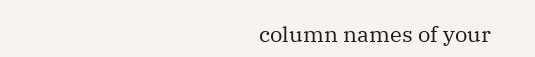column names of your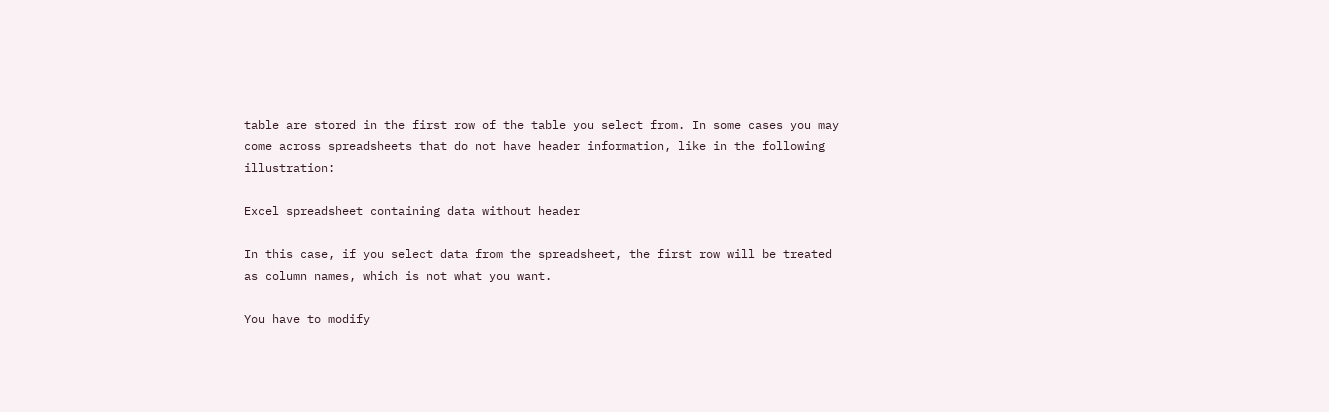table are stored in the first row of the table you select from. In some cases you may come across spreadsheets that do not have header information, like in the following illustration:

Excel spreadsheet containing data without header

In this case, if you select data from the spreadsheet, the first row will be treated as column names, which is not what you want.

You have to modify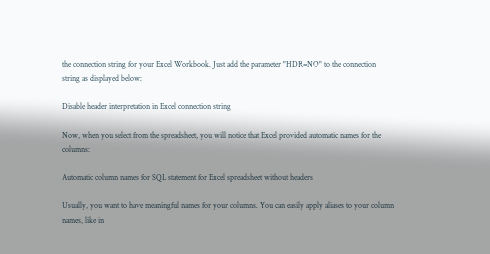the connection string for your Excel Workbook. Just add the parameter "HDR=NO" to the connection string as displayed below:

Disable header interpretation in Excel connection string

Now, when you select from the spreadsheet, you will notice that Excel provided automatic names for the columns:

Automatic column names for SQL statement for Excel spreadsheet without headers

Usually, you want to have meaningful names for your columns. You can easily apply aliases to your column names, like in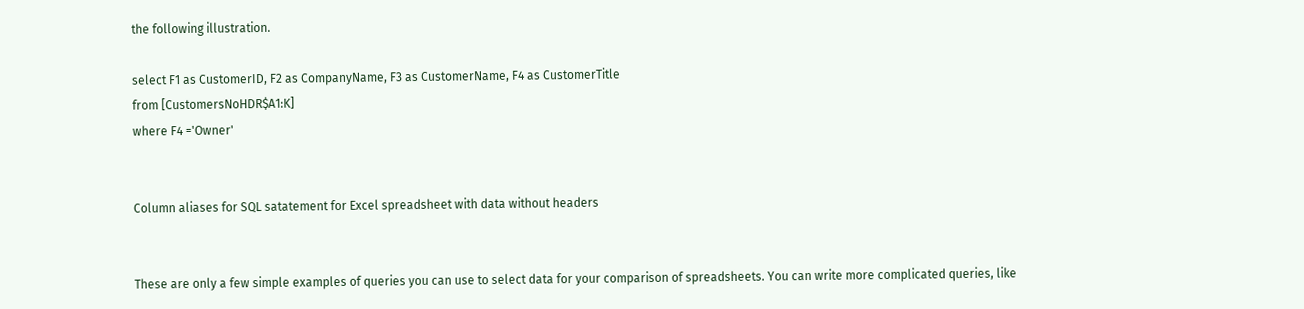the following illustration.

select F1 as CustomerID, F2 as CompanyName, F3 as CustomerName, F4 as CustomerTitle
from [CustomersNoHDR$A1:K]
where F4 ='Owner'


Column aliases for SQL satatement for Excel spreadsheet with data without headers


These are only a few simple examples of queries you can use to select data for your comparison of spreadsheets. You can write more complicated queries, like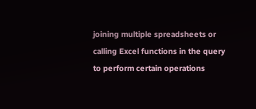joining multiple spreadsheets or calling Excel functions in the query to perform certain operations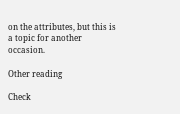on the attributes, but this is a topic for another occasion.

Other reading

Check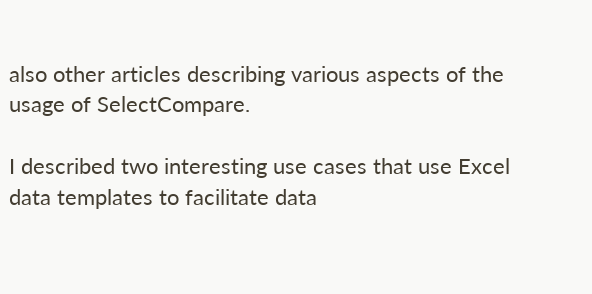also other articles describing various aspects of the usage of SelectCompare.

I described two interesting use cases that use Excel data templates to facilitate data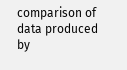comparison of data produced by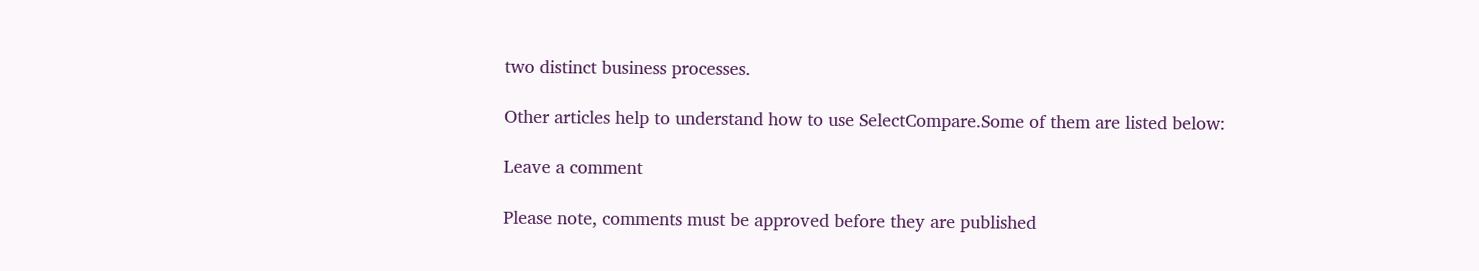two distinct business processes.

Other articles help to understand how to use SelectCompare.Some of them are listed below:

Leave a comment

Please note, comments must be approved before they are published